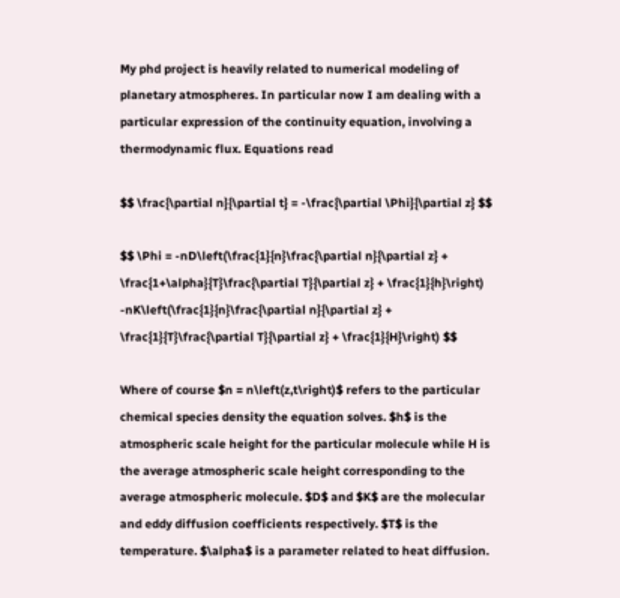My phd project is heavily related to numerical modeling of planetary atmospheres. In particular now I am dealing with a particular expression of the continuity equation, involving a thermodynamic flux. Equations read

$$ \frac{\partial n}{\partial t} = -\frac{\partial \Phi}{\partial z} $$

$$ \Phi = -nD\left(\frac{1}{n}\frac{\partial n}{\partial z} + \frac{1+\alpha}{T}\frac{\partial T}{\partial z} + \frac{1}{h}\right) -nK\left(\frac{1}{n}\frac{\partial n}{\partial z} + \frac{1}{T}\frac{\partial T}{\partial z} + \frac{1}{H}\right) $$

Where of course $n = n\left(z,t\right)$ refers to the particular chemical species density the equation solves. $h$ is the atmospheric scale height for the particular molecule while H is the average atmospheric scale height corresponding to the average atmospheric molecule. $D$ and $K$ are the molecular and eddy diffusion coefficients respectively. $T$ is the temperature. $\alpha$ is a parameter related to heat diffusion.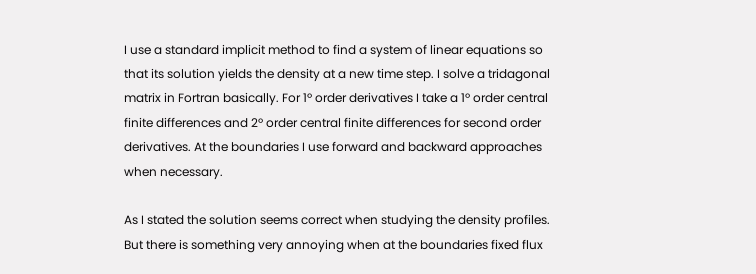I use a standard implicit method to find a system of linear equations so that its solution yields the density at a new time step. I solve a tridagonal matrix in Fortran basically. For 1º order derivatives I take a 1º order central finite differences and 2º order central finite differences for second order derivatives. At the boundaries I use forward and backward approaches when necessary.

As I stated the solution seems correct when studying the density profiles. But there is something very annoying when at the boundaries fixed flux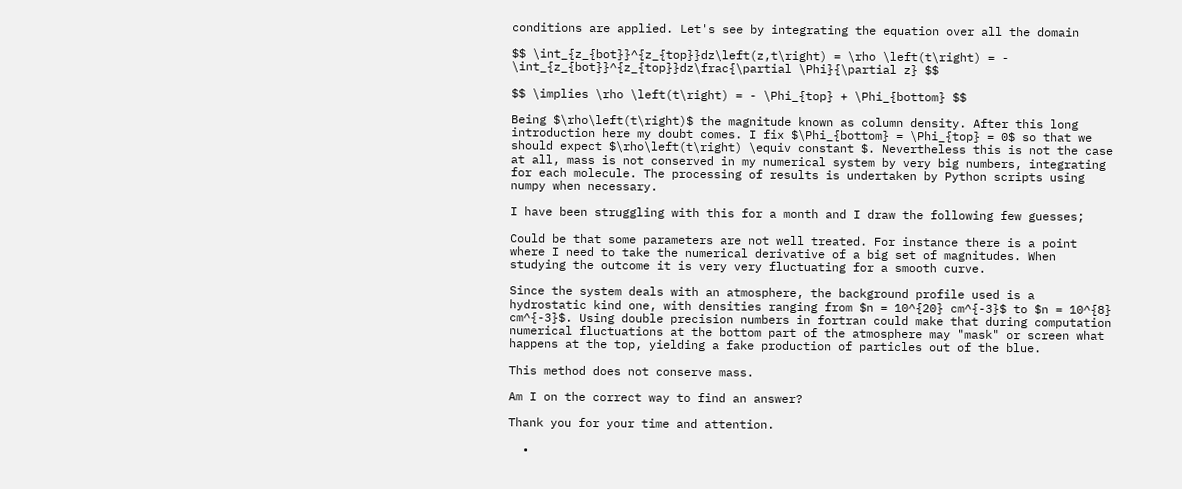conditions are applied. Let's see by integrating the equation over all the domain

$$ \int_{z_{bot}}^{z_{top}}dz\left(z,t\right) = \rho \left(t\right) = - \int_{z_{bot}}^{z_{top}}dz\frac{\partial \Phi}{\partial z} $$

$$ \implies \rho \left(t\right) = - \Phi_{top} + \Phi_{bottom} $$

Being $\rho\left(t\right)$ the magnitude known as column density. After this long introduction here my doubt comes. I fix $\Phi_{bottom} = \Phi_{top} = 0$ so that we should expect $\rho\left(t\right) \equiv constant $. Nevertheless this is not the case at all, mass is not conserved in my numerical system by very big numbers, integrating for each molecule. The processing of results is undertaken by Python scripts using numpy when necessary.

I have been struggling with this for a month and I draw the following few guesses;

Could be that some parameters are not well treated. For instance there is a point where I need to take the numerical derivative of a big set of magnitudes. When studying the outcome it is very very fluctuating for a smooth curve.

Since the system deals with an atmosphere, the background profile used is a hydrostatic kind one, with densities ranging from $n = 10^{20} cm^{-3}$ to $n = 10^{8} cm^{-3}$. Using double precision numbers in fortran could make that during computation numerical fluctuations at the bottom part of the atmosphere may "mask" or screen what happens at the top, yielding a fake production of particles out of the blue.

This method does not conserve mass.

Am I on the correct way to find an answer?

Thank you for your time and attention.

  •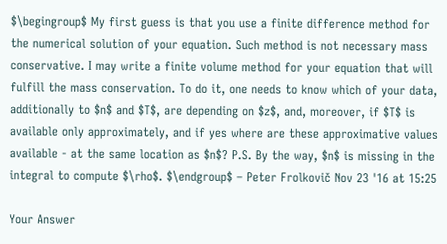$\begingroup$ My first guess is that you use a finite difference method for the numerical solution of your equation. Such method is not necessary mass conservative. I may write a finite volume method for your equation that will fulfill the mass conservation. To do it, one needs to know which of your data, additionally to $n$ and $T$, are depending on $z$, and, moreover, if $T$ is available only approximately, and if yes where are these approximative values available - at the same location as $n$? P.S. By the way, $n$ is missing in the integral to compute $\rho$. $\endgroup$ – Peter Frolkovič Nov 23 '16 at 15:25

Your Answer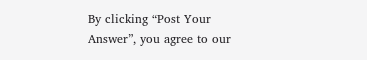By clicking “Post Your Answer”, you agree to our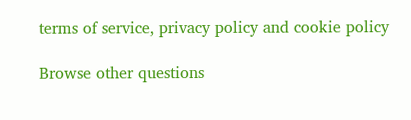terms of service, privacy policy and cookie policy

Browse other questions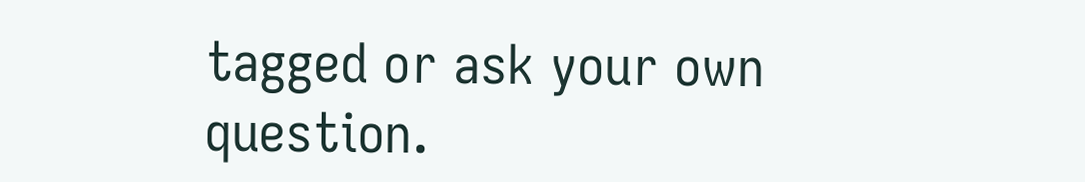tagged or ask your own question.